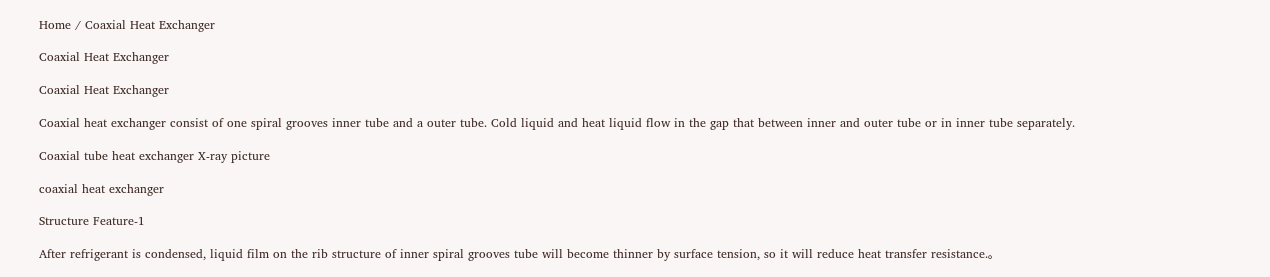Home / Coaxial Heat Exchanger

Coaxial Heat Exchanger

Coaxial Heat Exchanger

Coaxial heat exchanger consist of one spiral grooves inner tube and a outer tube. Cold liquid and heat liquid flow in the gap that between inner and outer tube or in inner tube separately.

Coaxial tube heat exchanger X-ray picture

coaxial heat exchanger

Structure Feature-1

After refrigerant is condensed, liquid film on the rib structure of inner spiral grooves tube will become thinner by surface tension, so it will reduce heat transfer resistance.。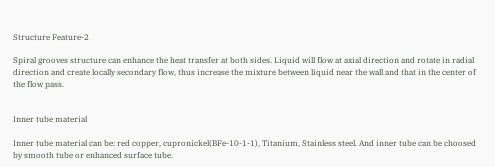Structure Feature-2

Spiral grooves structure can enhance the heat transfer at both sides. Liquid will flow at axial direction and rotate in radial direction and create locally secondary flow, thus increase the mixture between liquid near the wall and that in the center of the flow pass.


Inner tube material

Inner tube material can be: red copper, cupronickel(BFe-10-1-1), Titanium, Stainless steel. And inner tube can be choosed by smooth tube or enhanced surface tube.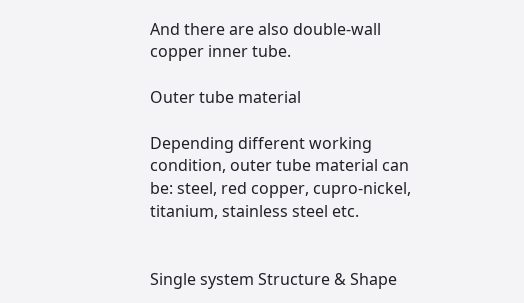And there are also double-wall copper inner tube.

Outer tube material

Depending different working condition, outer tube material can be: steel, red copper, cupro-nickel, titanium, stainless steel etc.


Single system Structure & Shape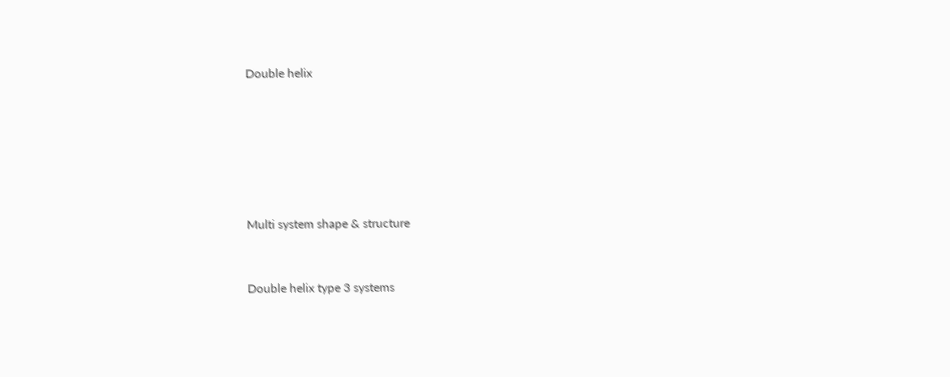Double helix






Multi system shape & structure


Double helix type 3 systems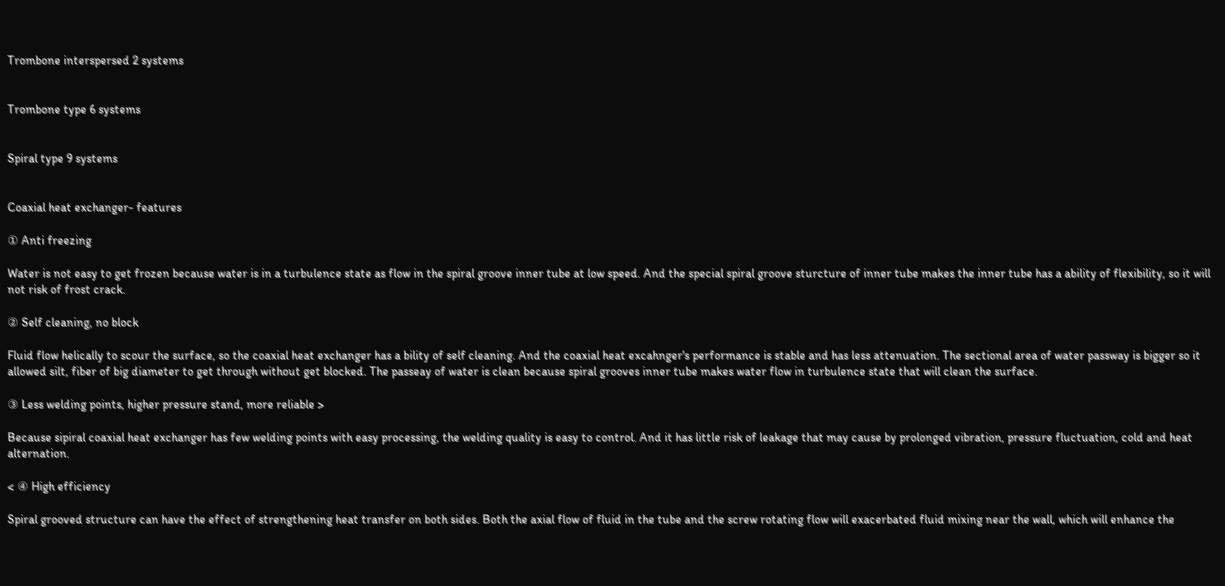Trombone interspersed 2 systems


Trombone type 6 systems


Spiral type 9 systems


Coaxial heat exchanger- features

① Anti freezing

Water is not easy to get frozen because water is in a turbulence state as flow in the spiral groove inner tube at low speed. And the special spiral groove sturcture of inner tube makes the inner tube has a ability of flexibility, so it will not risk of frost crack.

② Self cleaning, no block

Fluid flow helically to scour the surface, so the coaxial heat exchanger has a bility of self cleaning. And the coaxial heat excahnger's performance is stable and has less attenuation. The sectional area of water passway is bigger so it allowed silt, fiber of big diameter to get through without get blocked. The passeay of water is clean because spiral grooves inner tube makes water flow in turbulence state that will clean the surface.

③ Less welding points, higher pressure stand, more reliable >

Because sipiral coaxial heat exchanger has few welding points with easy processing, the welding quality is easy to control. And it has little risk of leakage that may cause by prolonged vibration, pressure fluctuation, cold and heat alternation.

< ④ High efficiency

Spiral grooved structure can have the effect of strengthening heat transfer on both sides. Both the axial flow of fluid in the tube and the screw rotating flow will exacerbated fluid mixing near the wall, which will enhance the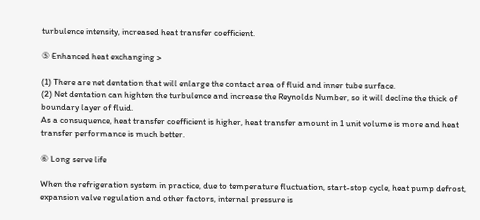turbulence intensity, increased heat transfer coefficient.

⑤ Enhanced heat exchanging >

(1) There are net dentation that will enlarge the contact area of fluid and inner tube surface.
(2) Net dentation can highten the turbulence and increase the Reynolds Number, so it will decline the thick of boundary layer of fluid.
As a consuquence, heat transfer coefficient is higher, heat transfer amount in 1 unit volume is more and heat transfer performance is much better.

⑥ Long serve life

When the refrigeration system in practice, due to temperature fluctuation, start-stop cycle, heat pump defrost, expansion valve regulation and other factors, internal pressure is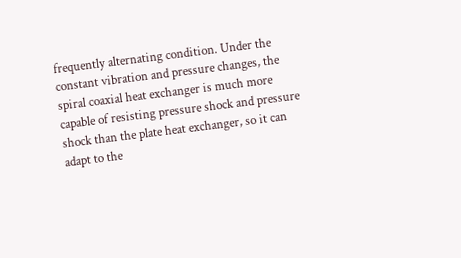frequently alternating condition. Under the constant vibration and pressure changes, the spiral coaxial heat exchanger is much more capable of resisting pressure shock and pressure shock than the plate heat exchanger, so it can adapt to the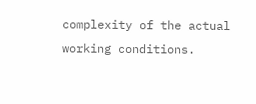complexity of the actual working conditions.